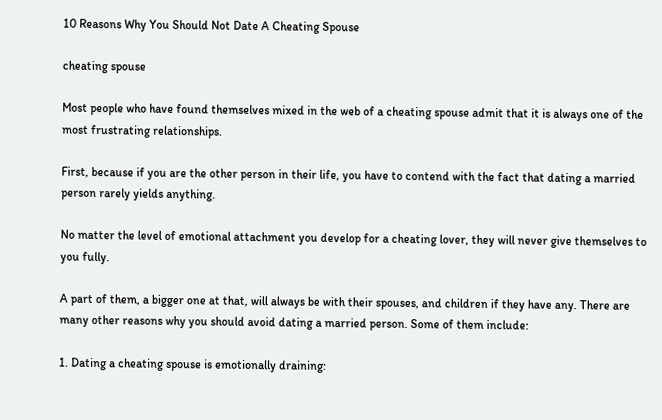10 Reasons Why You Should Not Date A Cheating Spouse

cheating spouse

Most people who have found themselves mixed in the web of a cheating spouse admit that it is always one of the most frustrating relationships.

First, because if you are the other person in their life, you have to contend with the fact that dating a married person rarely yields anything.

No matter the level of emotional attachment you develop for a cheating lover, they will never give themselves to you fully.

A part of them, a bigger one at that, will always be with their spouses, and children if they have any. There are many other reasons why you should avoid dating a married person. Some of them include:

1. Dating a cheating spouse is emotionally draining: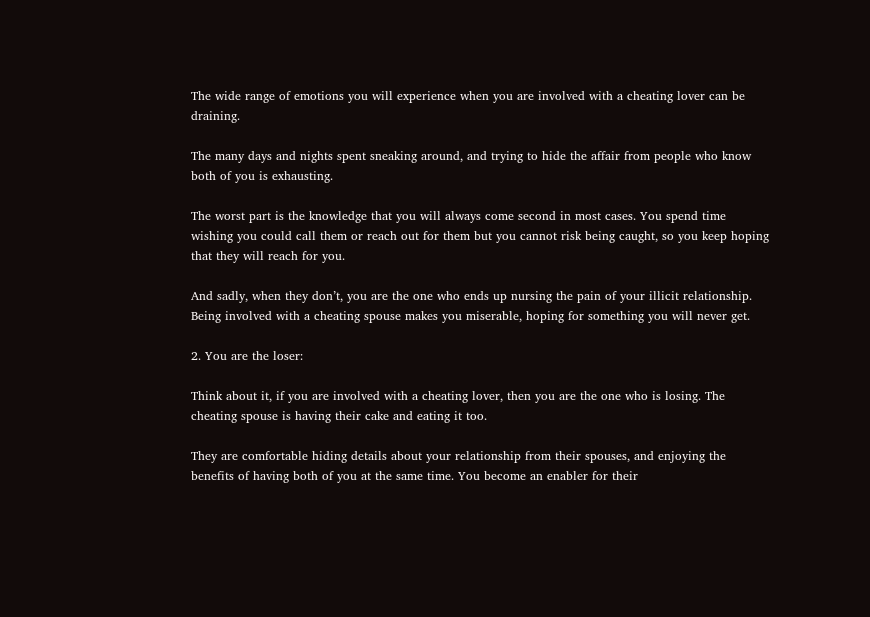The wide range of emotions you will experience when you are involved with a cheating lover can be draining.

The many days and nights spent sneaking around, and trying to hide the affair from people who know both of you is exhausting.

The worst part is the knowledge that you will always come second in most cases. You spend time wishing you could call them or reach out for them but you cannot risk being caught, so you keep hoping that they will reach for you.

And sadly, when they don’t, you are the one who ends up nursing the pain of your illicit relationship. Being involved with a cheating spouse makes you miserable, hoping for something you will never get.

2. You are the loser:

Think about it, if you are involved with a cheating lover, then you are the one who is losing. The cheating spouse is having their cake and eating it too.

They are comfortable hiding details about your relationship from their spouses, and enjoying the benefits of having both of you at the same time. You become an enabler for their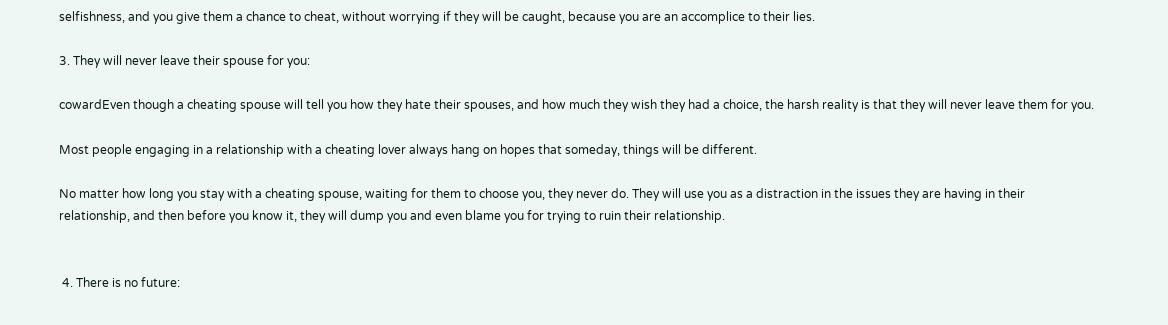selfishness, and you give them a chance to cheat, without worrying if they will be caught, because you are an accomplice to their lies.

3. They will never leave their spouse for you:

cowardEven though a cheating spouse will tell you how they hate their spouses, and how much they wish they had a choice, the harsh reality is that they will never leave them for you.

Most people engaging in a relationship with a cheating lover always hang on hopes that someday, things will be different.

No matter how long you stay with a cheating spouse, waiting for them to choose you, they never do. They will use you as a distraction in the issues they are having in their relationship, and then before you know it, they will dump you and even blame you for trying to ruin their relationship.


 4. There is no future: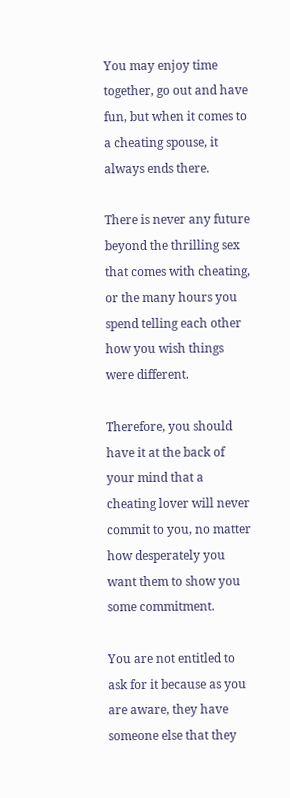You may enjoy time together, go out and have fun, but when it comes to a cheating spouse, it always ends there.

There is never any future beyond the thrilling sex that comes with cheating, or the many hours you spend telling each other how you wish things were different.

Therefore, you should have it at the back of your mind that a cheating lover will never commit to you, no matter how desperately you want them to show you some commitment.

You are not entitled to ask for it because as you are aware, they have someone else that they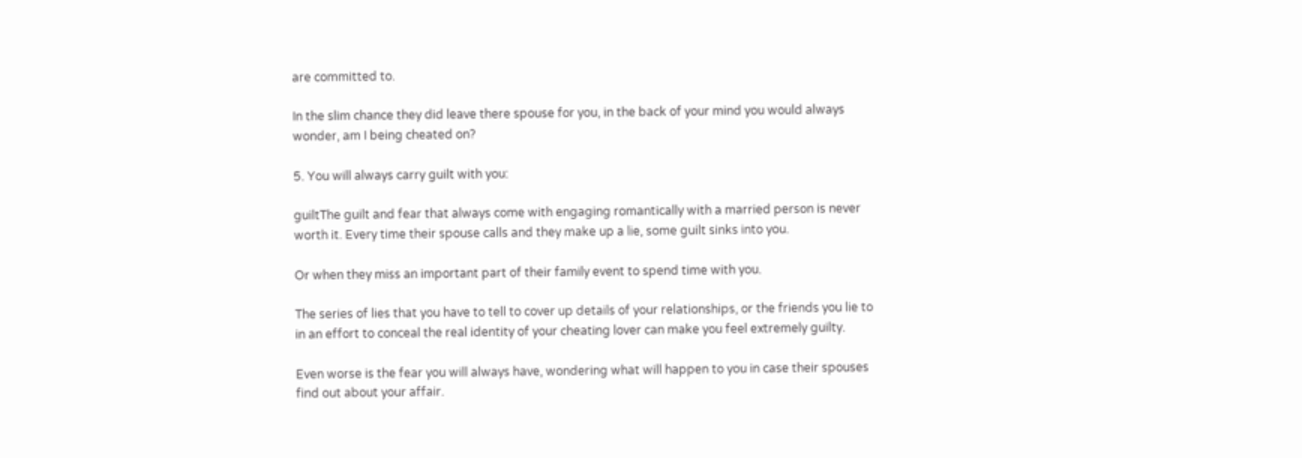are committed to.

In the slim chance they did leave there spouse for you, in the back of your mind you would always wonder, am I being cheated on?

5. You will always carry guilt with you:

guiltThe guilt and fear that always come with engaging romantically with a married person is never worth it. Every time their spouse calls and they make up a lie, some guilt sinks into you.

Or when they miss an important part of their family event to spend time with you.

The series of lies that you have to tell to cover up details of your relationships, or the friends you lie to in an effort to conceal the real identity of your cheating lover can make you feel extremely guilty.

Even worse is the fear you will always have, wondering what will happen to you in case their spouses find out about your affair.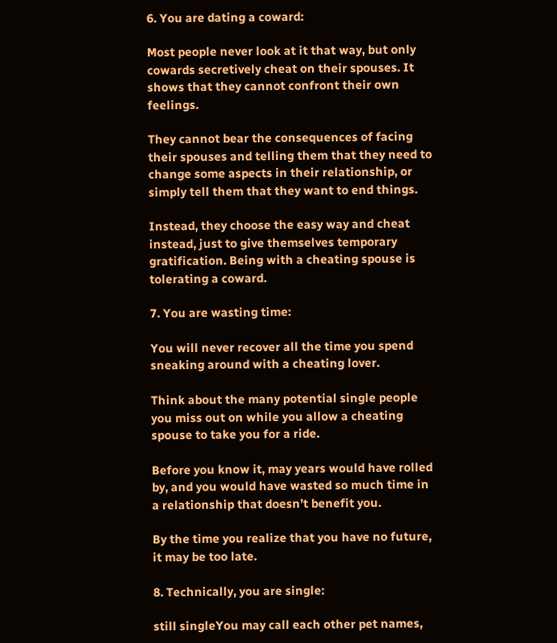6. You are dating a coward:

Most people never look at it that way, but only cowards secretively cheat on their spouses. It shows that they cannot confront their own feelings.

They cannot bear the consequences of facing their spouses and telling them that they need to change some aspects in their relationship, or simply tell them that they want to end things.

Instead, they choose the easy way and cheat instead, just to give themselves temporary gratification. Being with a cheating spouse is tolerating a coward.

7. You are wasting time:

You will never recover all the time you spend sneaking around with a cheating lover.

Think about the many potential single people you miss out on while you allow a cheating spouse to take you for a ride.

Before you know it, may years would have rolled by, and you would have wasted so much time in a relationship that doesn’t benefit you.

By the time you realize that you have no future, it may be too late.

8. Technically, you are single:

still singleYou may call each other pet names,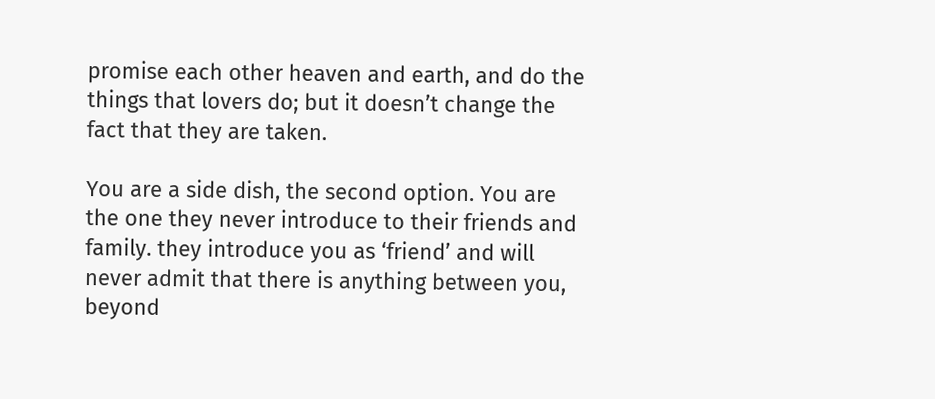promise each other heaven and earth, and do the things that lovers do; but it doesn’t change the fact that they are taken.

You are a side dish, the second option. You are the one they never introduce to their friends and family. they introduce you as ‘friend’ and will never admit that there is anything between you, beyond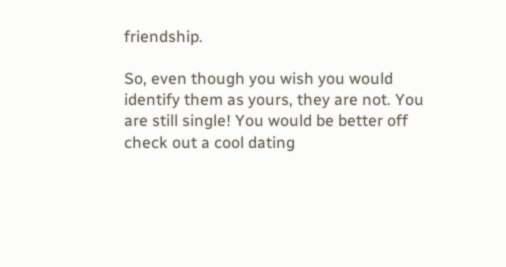friendship.

So, even though you wish you would identify them as yours, they are not. You are still single! You would be better off check out a cool dating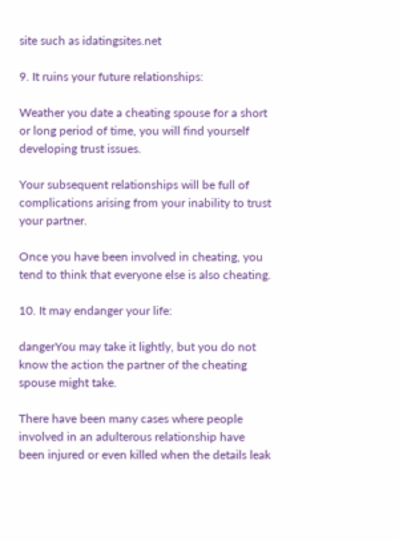site such as idatingsites.net

9. It ruins your future relationships:

Weather you date a cheating spouse for a short or long period of time, you will find yourself developing trust issues.

Your subsequent relationships will be full of complications arising from your inability to trust your partner.

Once you have been involved in cheating, you tend to think that everyone else is also cheating.

10. It may endanger your life:

dangerYou may take it lightly, but you do not know the action the partner of the cheating spouse might take.

There have been many cases where people involved in an adulterous relationship have been injured or even killed when the details leak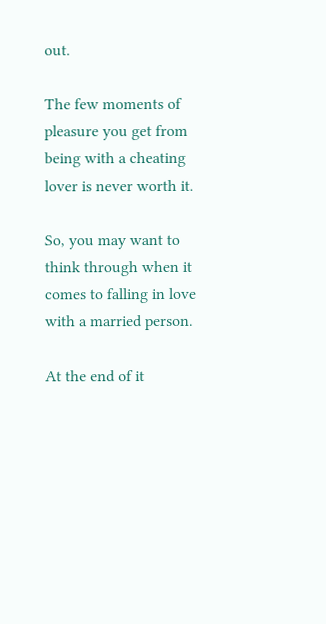out.

The few moments of pleasure you get from being with a cheating lover is never worth it.

So, you may want to think through when it comes to falling in love with a married person.

At the end of it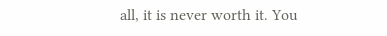all, it is never worth it. You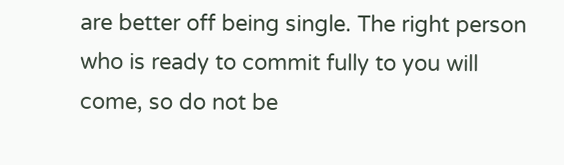are better off being single. The right person who is ready to commit fully to you will come, so do not be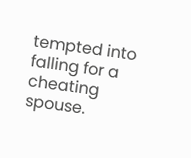tempted into falling for a cheating spouse.